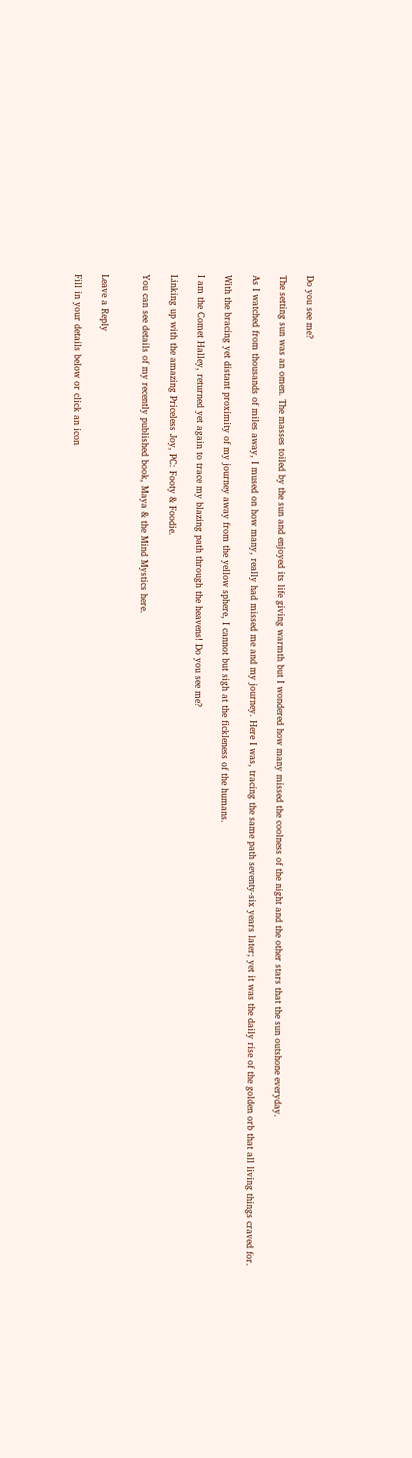Do you see me?

The setting sun was an omen. The masses toiled by the sun and enjoyed its life giving warmth but I wondered how many missed the coolness of the night and the other stars that the sun outshone everyday.

As I watched from thousands of miles away, I mused on how many, really had missed me and my journey. Here I was, tracing the same path seventy-six years later; yet it was the daily rise of the golden orb that all living things craved for.

With the bracing yet distant proximity of my journey away from the yellow sphere, I cannot but sigh at the fickleness of the humans.

I am the Comet Halley, returned yet again to trace my blazing path through the heavens! Do you see me?

Linking up with the amazing Priceless Joy, PC: Footy & Foodie.

You can see details of my recently published book, Maya & the Mind Mystics here.


Leave a Reply

Fill in your details below or click an icon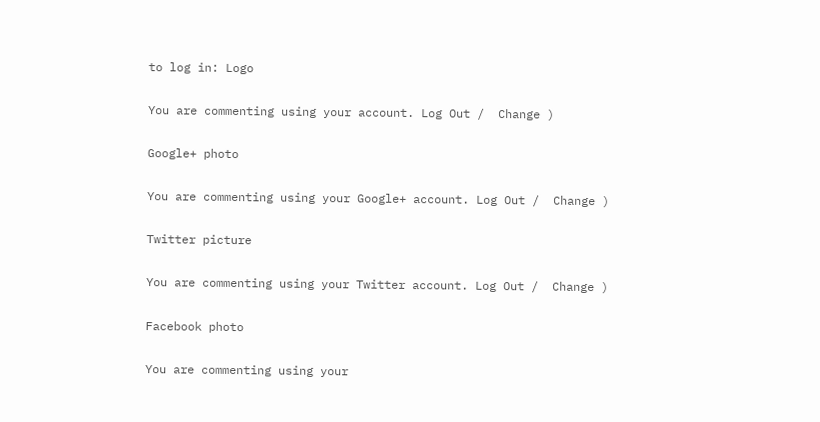to log in: Logo

You are commenting using your account. Log Out /  Change )

Google+ photo

You are commenting using your Google+ account. Log Out /  Change )

Twitter picture

You are commenting using your Twitter account. Log Out /  Change )

Facebook photo

You are commenting using your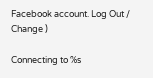Facebook account. Log Out /  Change )

Connecting to %s